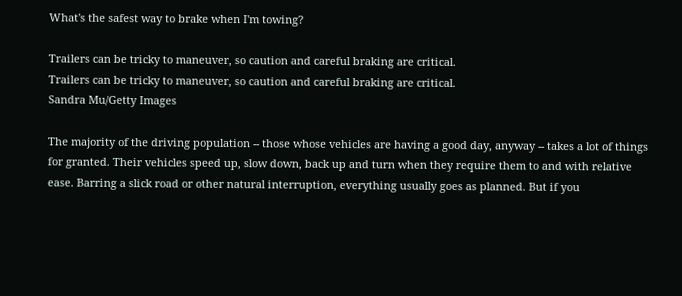What's the safest way to brake when I'm towing?

Trailers can be tricky to maneuver, so caution and careful braking are critical.
Trailers can be tricky to maneuver, so caution and careful braking are critical.
Sandra Mu/Getty Images

The majority of the driving population -- those whose vehicles are having a good day, anyway -- takes a lot of things for granted. Their vehicles speed up, slow down, back up and turn when they require them to and with relative ease. Barring a slick road or other natural interruption, everything usually goes as planned. But if you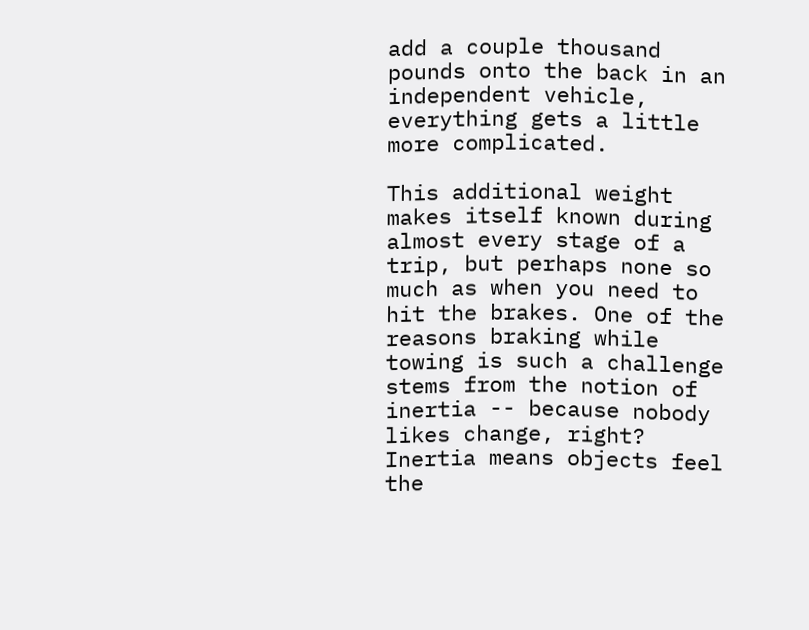add a couple thousand pounds onto the back in an independent vehicle, everything gets a little more complicated.

This additional weight makes itself known during almost every stage of a trip, but perhaps none so much as when you need to hit the brakes. One of the reasons braking while towing is such a challenge stems from the notion of inertia -- because nobody likes change, right? Inertia means objects feel the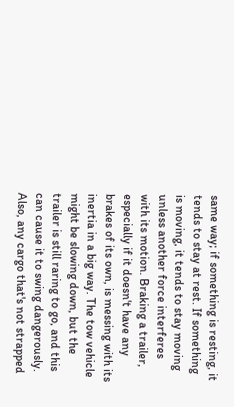same way; if something is resting, it tends to stay at rest. If something is moving, it tends to stay moving unless another force interferes with its motion. Braking a trailer, especially if it doesn't have any brakes of its own, is messing with its inertia in a big way. The tow vehicle might be slowing down, but the trailer is still raring to go, and this can cause it to swing dangerously. Also, any cargo that's not strapped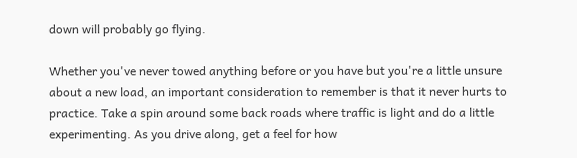down will probably go flying.

Whether you've never towed anything before or you have but you're a little unsure about a new load, an important consideration to remember is that it never hurts to practice. Take a spin around some back roads where traffic is light and do a little experimenting. As you drive along, get a feel for how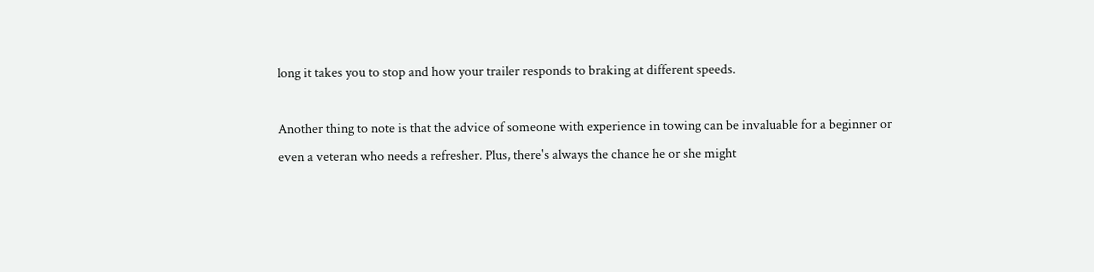long it takes you to stop and how your trailer responds to braking at different speeds.

Another thing to note is that the advice of someone with experience in towing can be invaluable for a beginner or even a veteran who needs a refresher. Plus, there's always the chance he or she might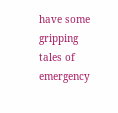have some gripping tales of emergency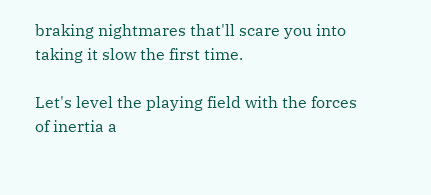braking nightmares that'll scare you into taking it slow the first time.

Let's level the playing field with the forces of inertia a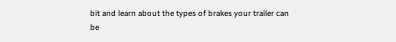bit and learn about the types of brakes your trailer can be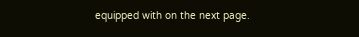equipped with on the next page.